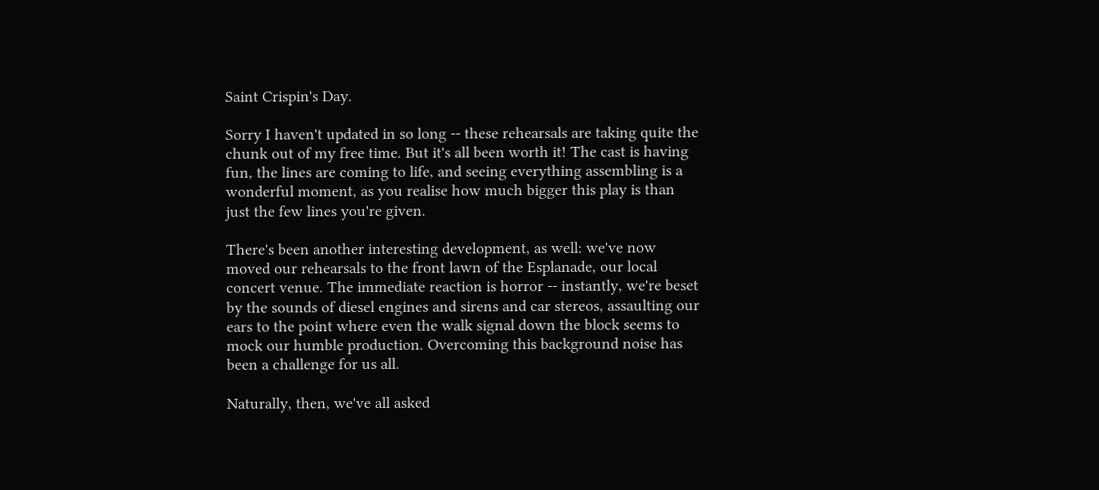Saint Crispin's Day.

Sorry I haven't updated in so long -- these rehearsals are taking quite the chunk out of my free time. But it's all been worth it! The cast is having fun, the lines are coming to life, and seeing everything assembling is a wonderful moment, as you realise how much bigger this play is than just the few lines you're given.

There's been another interesting development, as well: we've now moved our rehearsals to the front lawn of the Esplanade, our local concert venue. The immediate reaction is horror -- instantly, we're beset by the sounds of diesel engines and sirens and car stereos, assaulting our ears to the point where even the walk signal down the block seems to mock our humble production. Overcoming this background noise has been a challenge for us all.

Naturally, then, we've all asked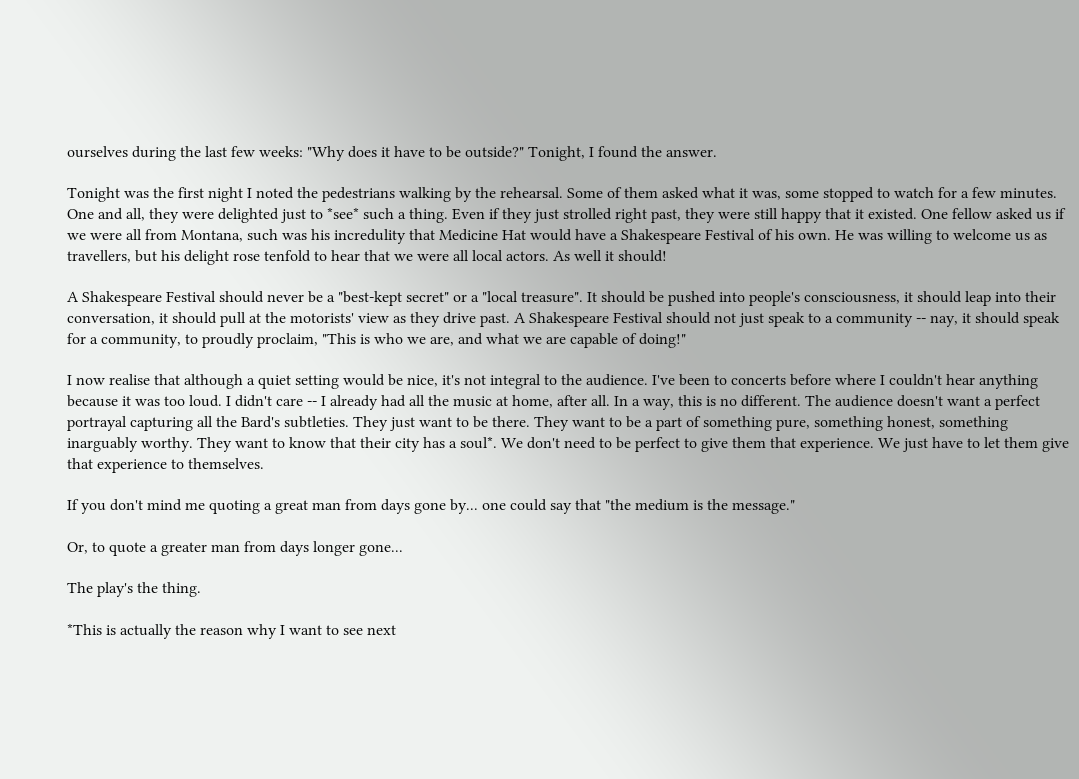ourselves during the last few weeks: "Why does it have to be outside?" Tonight, I found the answer.

Tonight was the first night I noted the pedestrians walking by the rehearsal. Some of them asked what it was, some stopped to watch for a few minutes. One and all, they were delighted just to *see* such a thing. Even if they just strolled right past, they were still happy that it existed. One fellow asked us if we were all from Montana, such was his incredulity that Medicine Hat would have a Shakespeare Festival of his own. He was willing to welcome us as travellers, but his delight rose tenfold to hear that we were all local actors. As well it should!

A Shakespeare Festival should never be a "best-kept secret" or a "local treasure". It should be pushed into people's consciousness, it should leap into their conversation, it should pull at the motorists' view as they drive past. A Shakespeare Festival should not just speak to a community -- nay, it should speak for a community, to proudly proclaim, "This is who we are, and what we are capable of doing!"

I now realise that although a quiet setting would be nice, it's not integral to the audience. I've been to concerts before where I couldn't hear anything because it was too loud. I didn't care -- I already had all the music at home, after all. In a way, this is no different. The audience doesn't want a perfect portrayal capturing all the Bard's subtleties. They just want to be there. They want to be a part of something pure, something honest, something inarguably worthy. They want to know that their city has a soul*. We don't need to be perfect to give them that experience. We just have to let them give that experience to themselves.

If you don't mind me quoting a great man from days gone by... one could say that "the medium is the message."

Or, to quote a greater man from days longer gone...

The play's the thing.

*This is actually the reason why I want to see next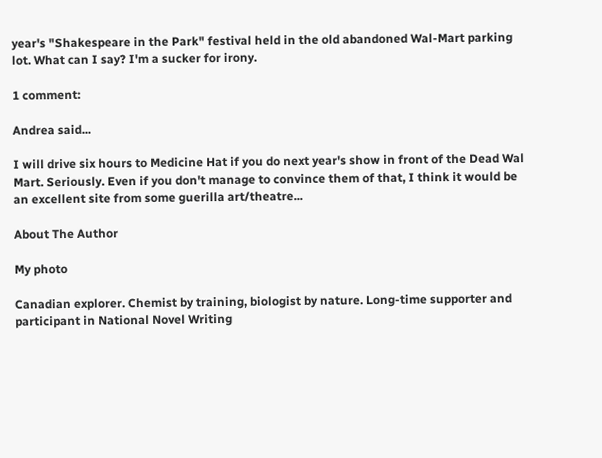year's "Shakespeare in the Park" festival held in the old abandoned Wal-Mart parking lot. What can I say? I'm a sucker for irony.

1 comment:

Andrea said...

I will drive six hours to Medicine Hat if you do next year's show in front of the Dead Wal Mart. Seriously. Even if you don't manage to convince them of that, I think it would be an excellent site from some guerilla art/theatre...

About The Author

My photo

Canadian explorer. Chemist by training, biologist by nature. Long-time supporter and participant in National Novel Writing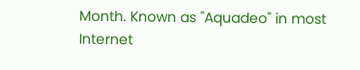Month. Known as "Aquadeo" in most Internet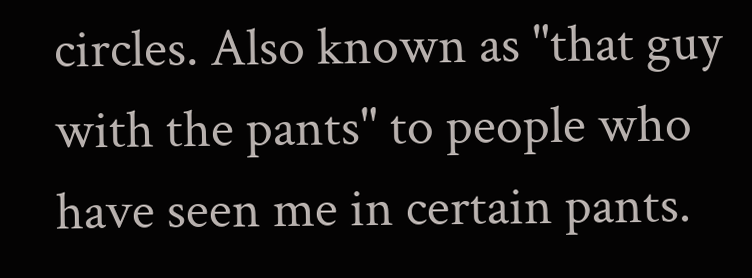circles. Also known as "that guy with the pants" to people who have seen me in certain pants.